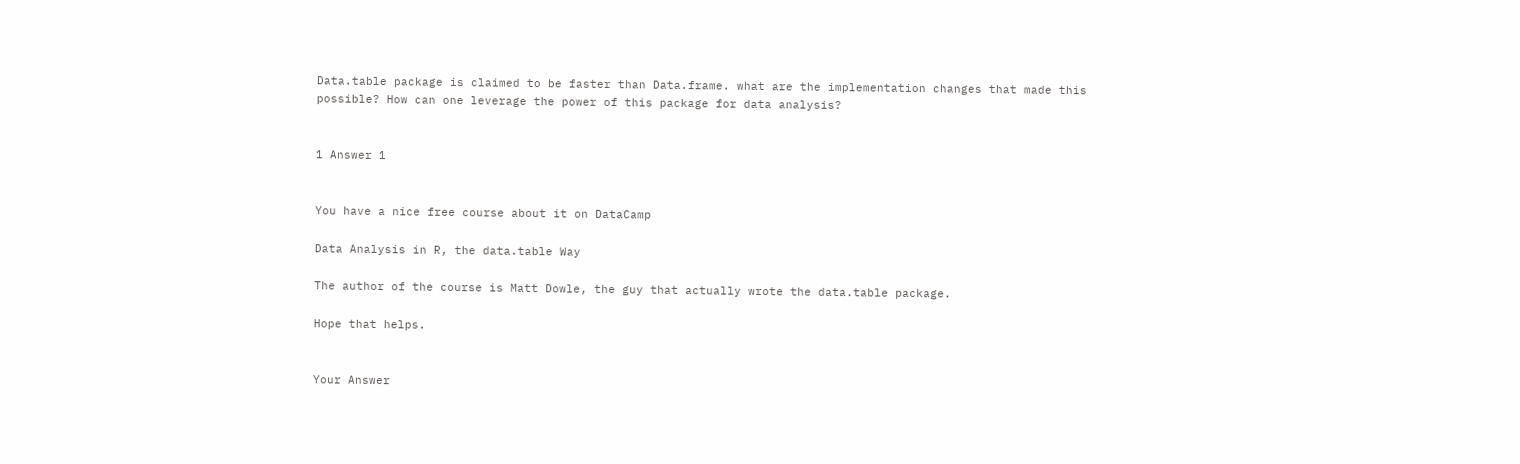Data.table package is claimed to be faster than Data.frame. what are the implementation changes that made this possible? How can one leverage the power of this package for data analysis?


1 Answer 1


You have a nice free course about it on DataCamp

Data Analysis in R, the data.table Way

The author of the course is Matt Dowle, the guy that actually wrote the data.table package.

Hope that helps.


Your Answer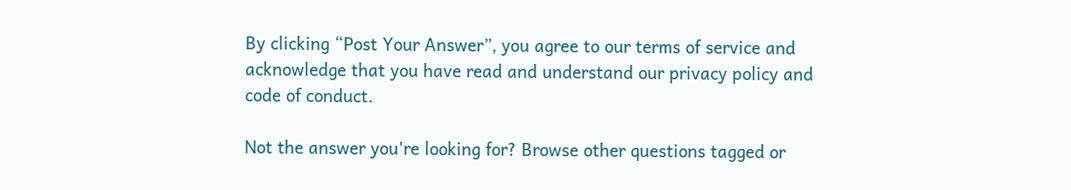By clicking “Post Your Answer”, you agree to our terms of service and acknowledge that you have read and understand our privacy policy and code of conduct.

Not the answer you're looking for? Browse other questions tagged or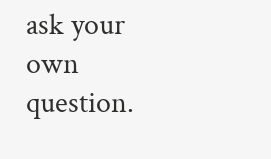ask your own question.